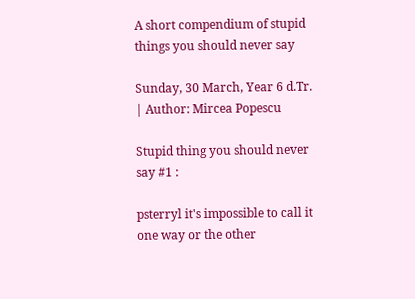A short compendium of stupid things you should never say

Sunday, 30 March, Year 6 d.Tr. | Author: Mircea Popescu

Stupid thing you should never say #1 :

psterryl it's impossible to call it one way or the other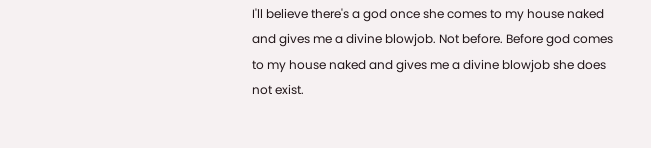I'll believe there's a god once she comes to my house naked and gives me a divine blowjob. Not before. Before god comes to my house naked and gives me a divine blowjob she does not exist.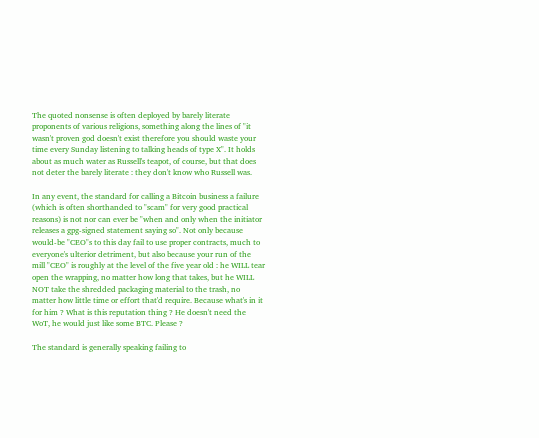The quoted nonsense is often deployed by barely literate proponents of various religions, something along the lines of "it wasn't proven god doesn't exist therefore you should waste your time every Sunday listening to talking heads of type X". It holds about as much water as Russell's teapot, of course, but that does not deter the barely literate : they don't know who Russell was.

In any event, the standard for calling a Bitcoin business a failure (which is often shorthanded to "scam" for very good practical reasons) is not nor can ever be "when and only when the initiator releases a gpg-signed statement saying so". Not only because would-be "CEO"s to this day fail to use proper contracts, much to everyone's ulterior detriment, but also because your run of the mill "CEO" is roughly at the level of the five year old : he WILL tear open the wrapping, no matter how long that takes, but he WILL NOT take the shredded packaging material to the trash, no matter how little time or effort that'd require. Because what's in it for him ? What is this reputation thing ? He doesn't need the WoT, he would just like some BTC. Please ?

The standard is generally speaking failing to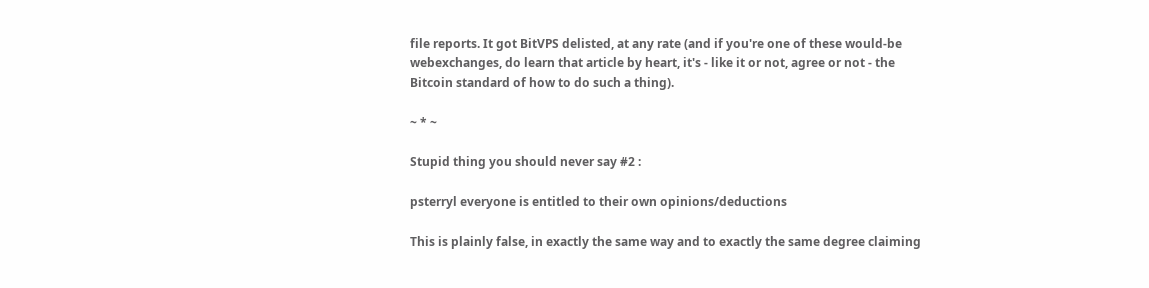file reports. It got BitVPS delisted, at any rate (and if you're one of these would-be webexchanges, do learn that article by heart, it's - like it or not, agree or not - the Bitcoin standard of how to do such a thing).

~ * ~

Stupid thing you should never say #2 :

psterryl everyone is entitled to their own opinions/deductions

This is plainly false, in exactly the same way and to exactly the same degree claiming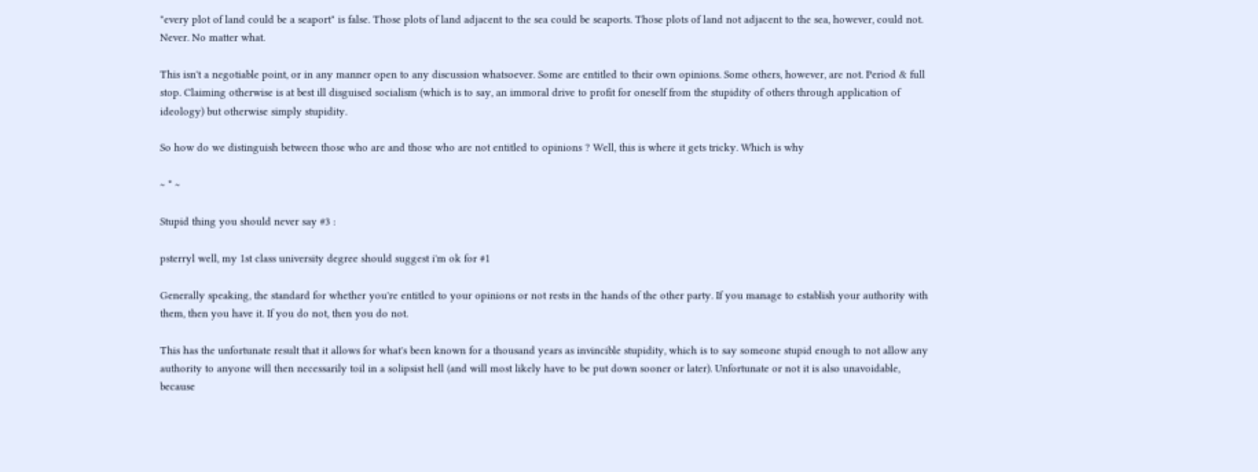"every plot of land could be a seaport" is false. Those plots of land adjacent to the sea could be seaports. Those plots of land not adjacent to the sea, however, could not. Never. No matter what.

This isn't a negotiable point, or in any manner open to any discussion whatsoever. Some are entitled to their own opinions. Some others, however, are not. Period & full stop. Claiming otherwise is at best ill disguised socialism (which is to say, an immoral drive to profit for oneself from the stupidity of others through application of ideology) but otherwise simply stupidity.

So how do we distinguish between those who are and those who are not entitled to opinions ? Well, this is where it gets tricky. Which is why

~ * ~

Stupid thing you should never say #3 :

psterryl well, my 1st class university degree should suggest i'm ok for #1

Generally speaking, the standard for whether you're entitled to your opinions or not rests in the hands of the other party. If you manage to establish your authority with them, then you have it. If you do not, then you do not.

This has the unfortunate result that it allows for what's been known for a thousand years as invincible stupidity, which is to say someone stupid enough to not allow any authority to anyone will then necessarily toil in a solipsist hell (and will most likely have to be put down sooner or later). Unfortunate or not it is also unavoidable, because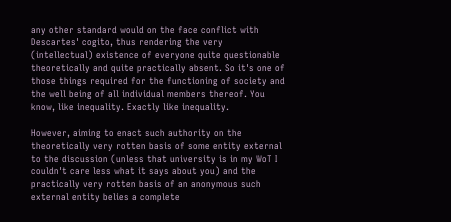any other standard would on the face conflict with Descartes' cogito, thus rendering the very (intellectual) existence of everyone quite questionable theoretically and quite practically absent. So it's one of those things required for the functioning of society and the well being of all individual members thereof. You know, like inequality. Exactly like inequality.

However, aiming to enact such authority on the theoretically very rotten basis of some entity external to the discussion (unless that university is in my WoT I couldn't care less what it says about you) and the practically very rotten basis of an anonymous such external entity belies a complete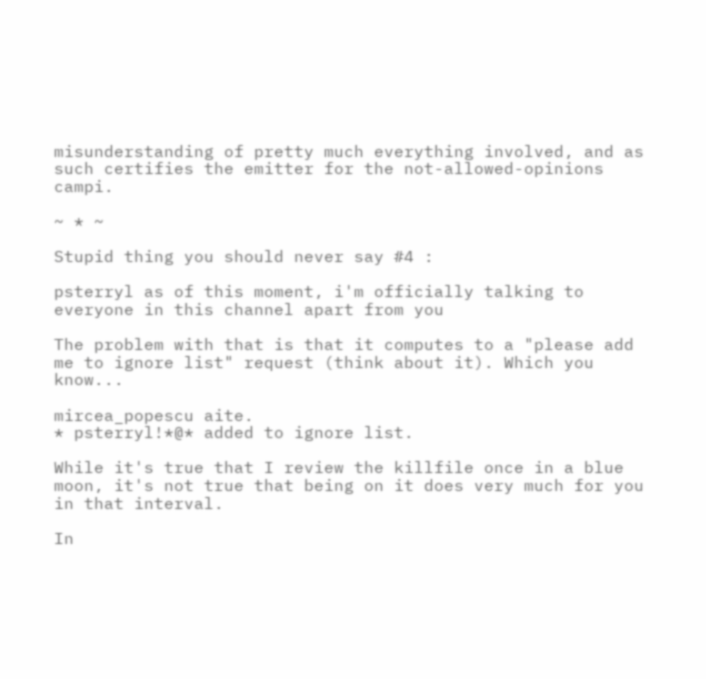misunderstanding of pretty much everything involved, and as such certifies the emitter for the not-allowed-opinions campi.

~ * ~

Stupid thing you should never say #4 :

psterryl as of this moment, i'm officially talking to everyone in this channel apart from you

The problem with that is that it computes to a "please add me to ignore list" request (think about it). Which you know...

mircea_popescu aite.
* psterryl!*@* added to ignore list.

While it's true that I review the killfile once in a blue moon, it's not true that being on it does very much for you in that interval.

In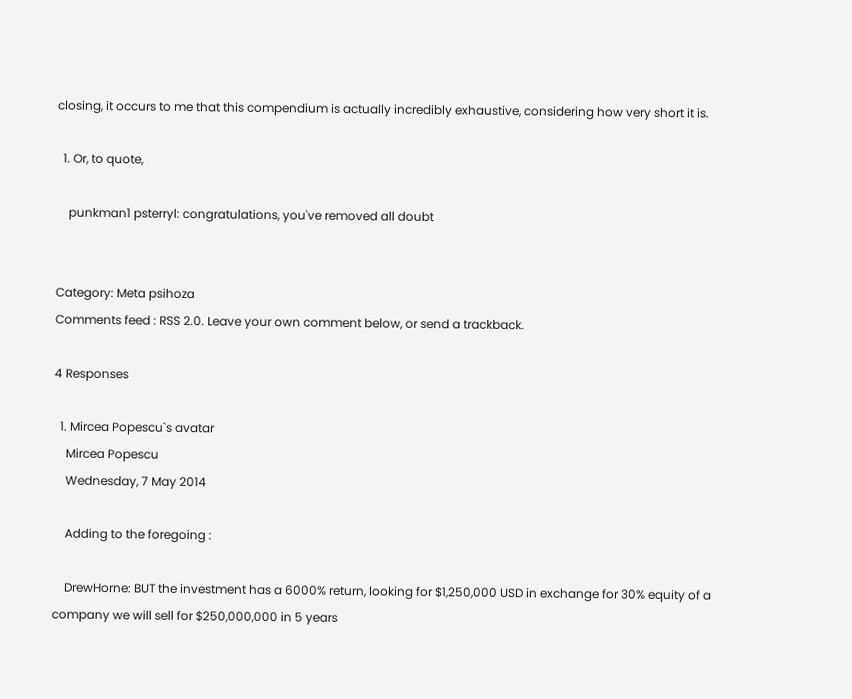closing, it occurs to me that this compendium is actually incredibly exhaustive, considering how very short it is.

  1. Or, to quote,

    punkman1 psterryl: congratulations, you've removed all doubt


Category: Meta psihoza
Comments feed : RSS 2.0. Leave your own comment below, or send a trackback.

4 Responses

  1. Mircea Popescu`s avatar
    Mircea Popescu
    Wednesday, 7 May 2014

    Adding to the foregoing :

    DrewHorne: BUT the investment has a 6000% return, looking for $1,250,000 USD in exchange for 30% equity of a company we will sell for $250,000,000 in 5 years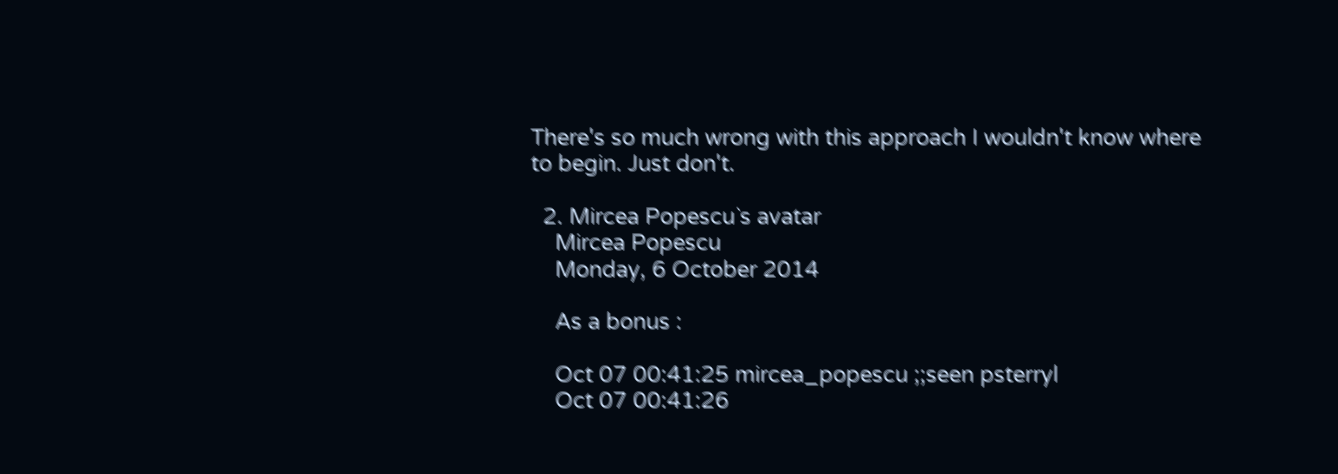There's so much wrong with this approach I wouldn't know where to begin. Just don't.

  2. Mircea Popescu`s avatar
    Mircea Popescu
    Monday, 6 October 2014

    As a bonus :

    Oct 07 00:41:25 mircea_popescu ;;seen psterryl
    Oct 07 00:41:26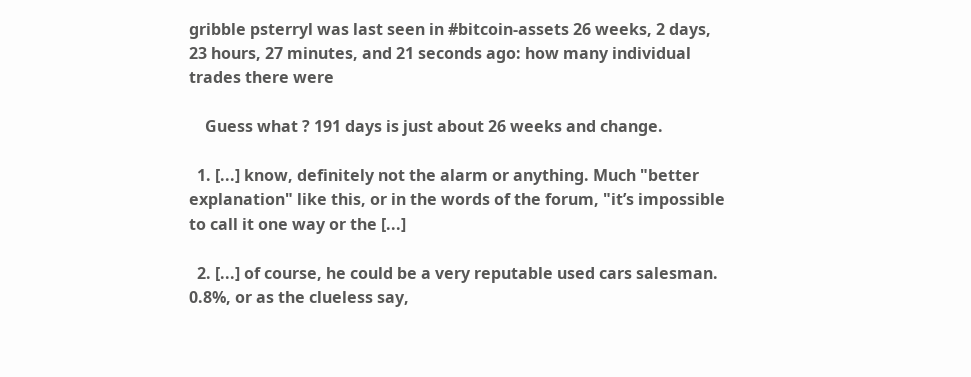gribble psterryl was last seen in #bitcoin-assets 26 weeks, 2 days, 23 hours, 27 minutes, and 21 seconds ago: how many individual trades there were

    Guess what ? 191 days is just about 26 weeks and change.

  1. [...] know, definitely not the alarm or anything. Much "better explanation" like this, or in the words of the forum, "it’s impossible to call it one way or the [...]

  2. [...] of course, he could be a very reputable used cars salesman. 0.8%, or as the clueless say,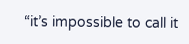“it’s impossible to call it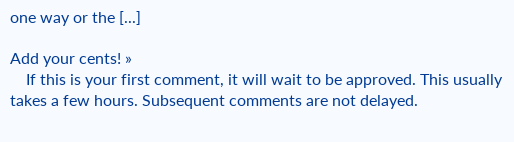one way or the [...]

Add your cents! »
    If this is your first comment, it will wait to be approved. This usually takes a few hours. Subsequent comments are not delayed.